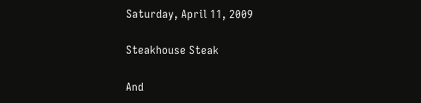Saturday, April 11, 2009

Steakhouse Steak

And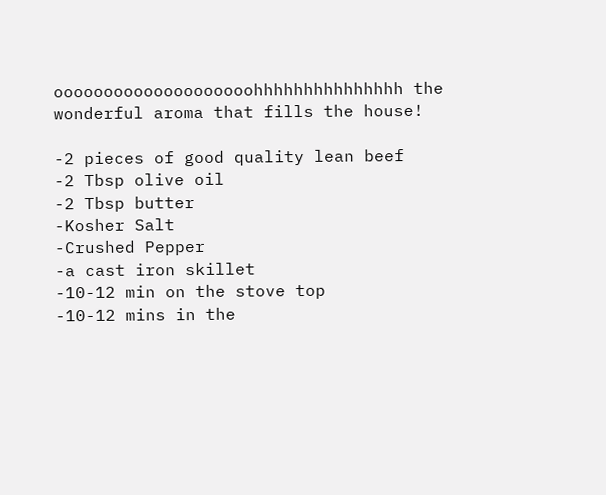oooooooooooooooooooohhhhhhhhhhhhhhh the wonderful aroma that fills the house!

-2 pieces of good quality lean beef
-2 Tbsp olive oil
-2 Tbsp butter
-Kosher Salt
-Crushed Pepper
-a cast iron skillet
-10-12 min on the stove top
-10-12 mins in the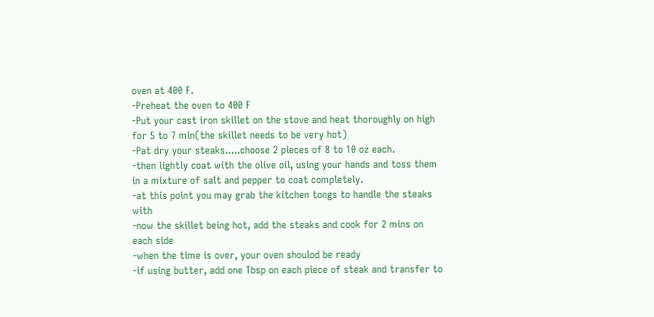oven at 400 F.
-Preheat the oven to 400 F
-Put your cast iron skillet on the stove and heat thoroughly on high for 5 to 7 min(the skillet needs to be very hot)
-Pat dry your steaks.....choose 2 pieces of 8 to 10 oz each.
-then lightly coat with the olive oil, using your hands and toss them in a mixture of salt and pepper to coat completely.
-at this point you may grab the kitchen tongs to handle the steaks with
-now the skillet being hot, add the steaks and cook for 2 mins on each side
-when the time is over, your oven shoulod be ready
-if using butter, add one Tbsp on each piece of steak and transfer to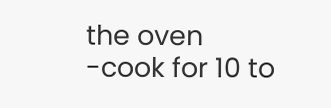the oven
-cook for 10 to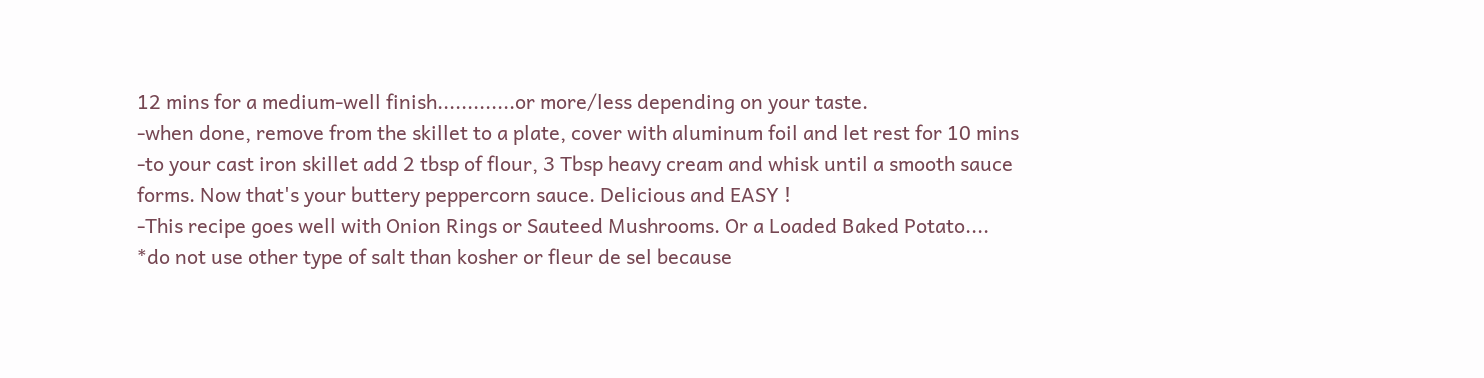12 mins for a medium-well finish.............or more/less depending on your taste.
-when done, remove from the skillet to a plate, cover with aluminum foil and let rest for 10 mins
-to your cast iron skillet add 2 tbsp of flour, 3 Tbsp heavy cream and whisk until a smooth sauce forms. Now that's your buttery peppercorn sauce. Delicious and EASY !
-This recipe goes well with Onion Rings or Sauteed Mushrooms. Or a Loaded Baked Potato....
*do not use other type of salt than kosher or fleur de sel because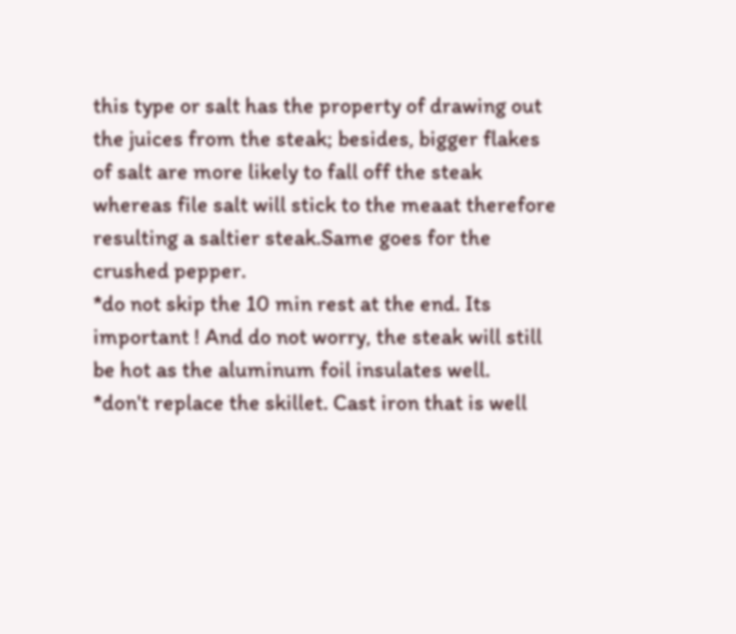this type or salt has the property of drawing out the juices from the steak; besides, bigger flakes of salt are more likely to fall off the steak whereas file salt will stick to the meaat therefore resulting a saltier steak.Same goes for the crushed pepper.
*do not skip the 10 min rest at the end. Its important ! And do not worry, the steak will still be hot as the aluminum foil insulates well.
*don't replace the skillet. Cast iron that is well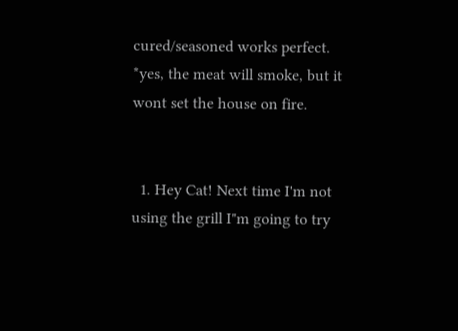cured/seasoned works perfect.
*yes, the meat will smoke, but it wont set the house on fire.


  1. Hey Cat! Next time I'm not using the grill I"m going to try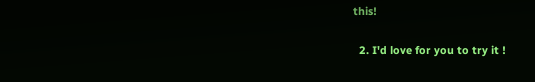this!

  2. I'd love for you to try it !